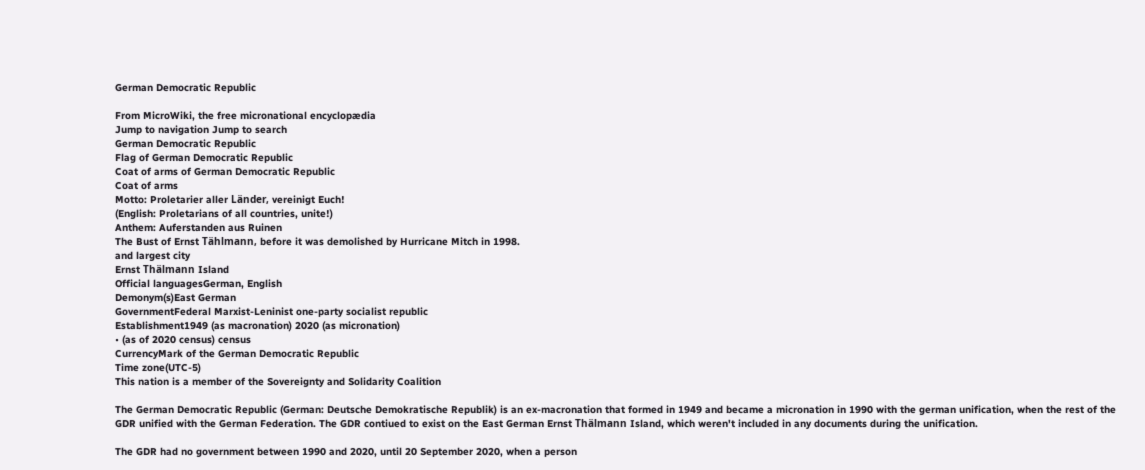German Democratic Republic

From MicroWiki, the free micronational encyclopædia
Jump to navigation Jump to search
German Democratic Republic
Flag of German Democratic Republic
Coat of arms of German Democratic Republic
Coat of arms
Motto: Proletarier aller Länder, vereinigt Euch!
(English: Proletarians of all countries, unite!)
Anthem: Auferstanden aus Ruinen
The Bust of Ernst Tählmann, before it was demolished by Hurricane Mitch in 1998.
and largest city
Ernst Thälmann Island
Official languagesGerman, English
Demonym(s)East German
GovernmentFederal Marxist-Leninist one-party socialist republic
Establishment1949 (as macronation) 2020 (as micronation)
• (as of 2020 census) census
CurrencyMark of the German Democratic Republic
Time zone(UTC-5)
This nation is a member of the Sovereignty and Solidarity Coalition

The German Democratic Republic (German: Deutsche Demokratische Republik) is an ex-macronation that formed in 1949 and became a micronation in 1990 with the german unification, when the rest of the GDR unified with the German Federation. The GDR contiued to exist on the East German Ernst Thälmann Island, which weren't included in any documents during the unification.

The GDR had no government between 1990 and 2020, until 20 September 2020, when a person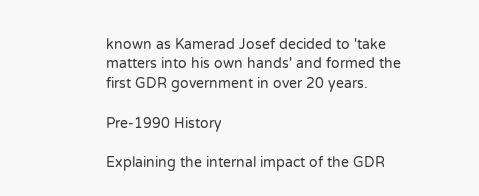known as Kamerad Josef decided to 'take matters into his own hands' and formed the first GDR government in over 20 years.

Pre-1990 History

Explaining the internal impact of the GDR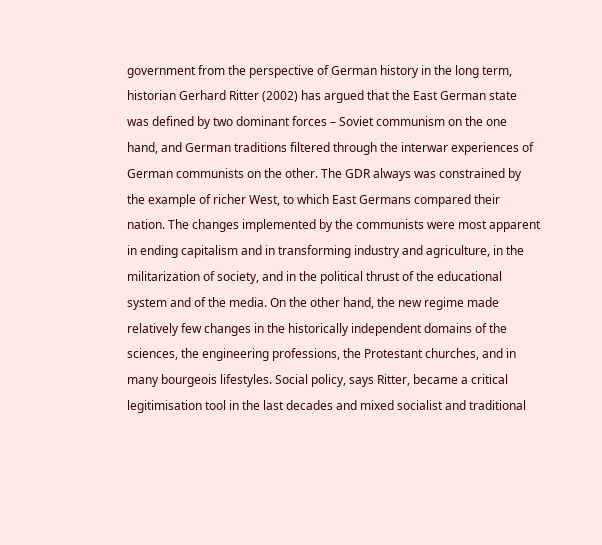government from the perspective of German history in the long term, historian Gerhard Ritter (2002) has argued that the East German state was defined by two dominant forces – Soviet communism on the one hand, and German traditions filtered through the interwar experiences of German communists on the other. The GDR always was constrained by the example of richer West, to which East Germans compared their nation. The changes implemented by the communists were most apparent in ending capitalism and in transforming industry and agriculture, in the militarization of society, and in the political thrust of the educational system and of the media. On the other hand, the new regime made relatively few changes in the historically independent domains of the sciences, the engineering professions, the Protestant churches, and in many bourgeois lifestyles. Social policy, says Ritter, became a critical legitimisation tool in the last decades and mixed socialist and traditional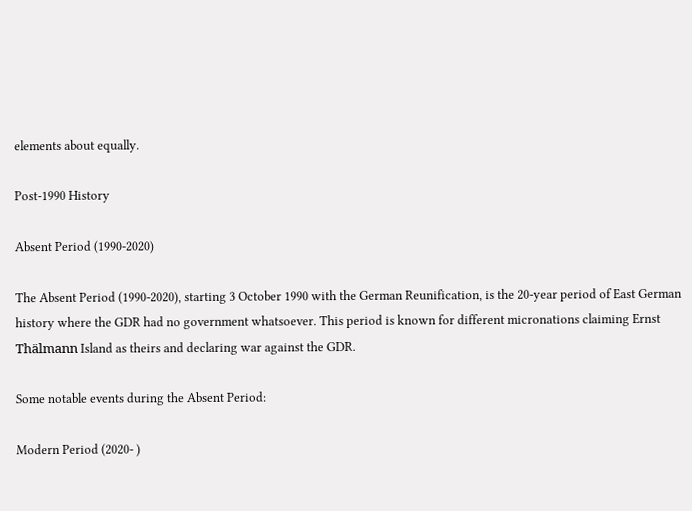elements about equally.

Post-1990 History

Absent Period (1990-2020)

The Absent Period (1990-2020), starting 3 October 1990 with the German Reunification, is the 20-year period of East German history where the GDR had no government whatsoever. This period is known for different micronations claiming Ernst Thälmann Island as theirs and declaring war against the GDR.

Some notable events during the Absent Period:

Modern Period (2020- )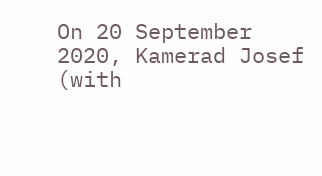On 20 September 2020, Kamerad Josef (with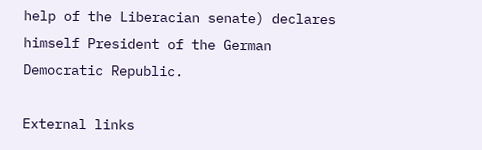help of the Liberacian senate) declares himself President of the German Democratic Republic.

External links